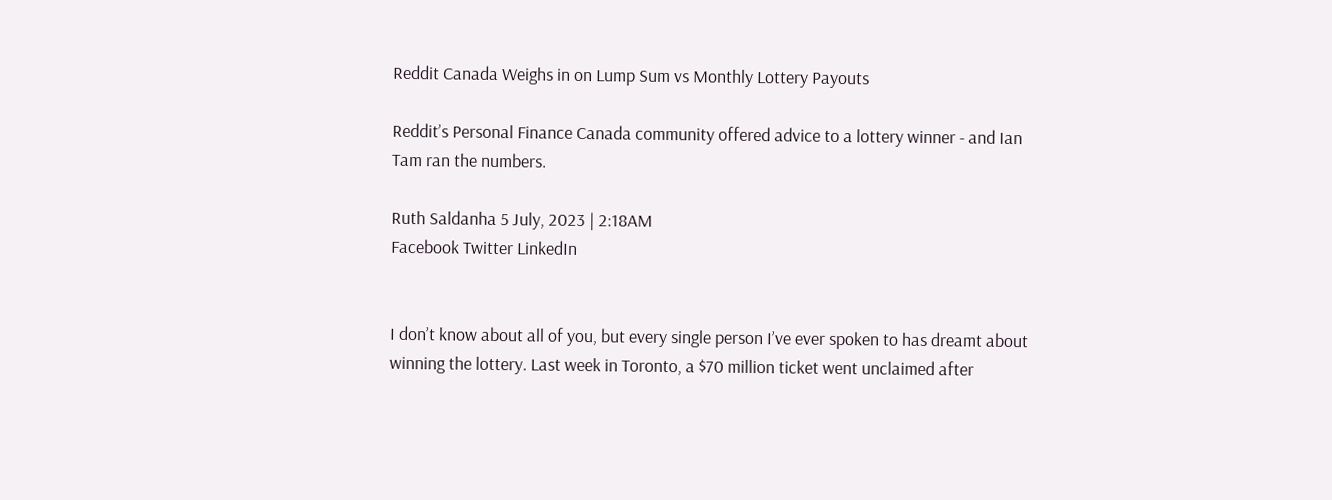Reddit Canada Weighs in on Lump Sum vs Monthly Lottery Payouts

Reddit’s Personal Finance Canada community offered advice to a lottery winner - and Ian Tam ran the numbers.

Ruth Saldanha 5 July, 2023 | 2:18AM
Facebook Twitter LinkedIn


I don’t know about all of you, but every single person I’ve ever spoken to has dreamt about winning the lottery. Last week in Toronto, a $70 million ticket went unclaimed after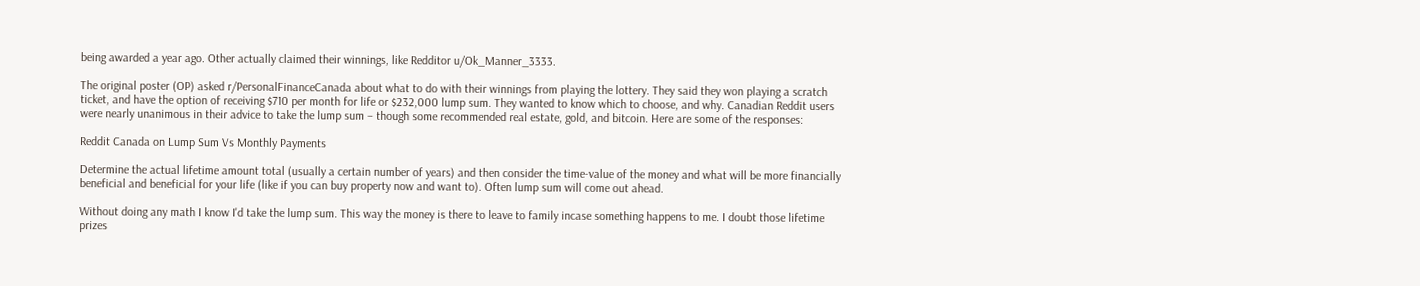being awarded a year ago. Other actually claimed their winnings, like Redditor u/Ok_Manner_3333.

The original poster (OP) asked r/PersonalFinanceCanada about what to do with their winnings from playing the lottery. They said they won playing a scratch ticket, and have the option of receiving $710 per month for life or $232,000 lump sum. They wanted to know which to choose, and why. Canadian Reddit users were nearly unanimous in their advice to take the lump sum – though some recommended real estate, gold, and bitcoin. Here are some of the responses:

Reddit Canada on Lump Sum Vs Monthly Payments

Determine the actual lifetime amount total (usually a certain number of years) and then consider the time-value of the money and what will be more financially beneficial and beneficial for your life (like if you can buy property now and want to). Often lump sum will come out ahead.

Without doing any math I know I'd take the lump sum. This way the money is there to leave to family incase something happens to me. I doubt those lifetime prizes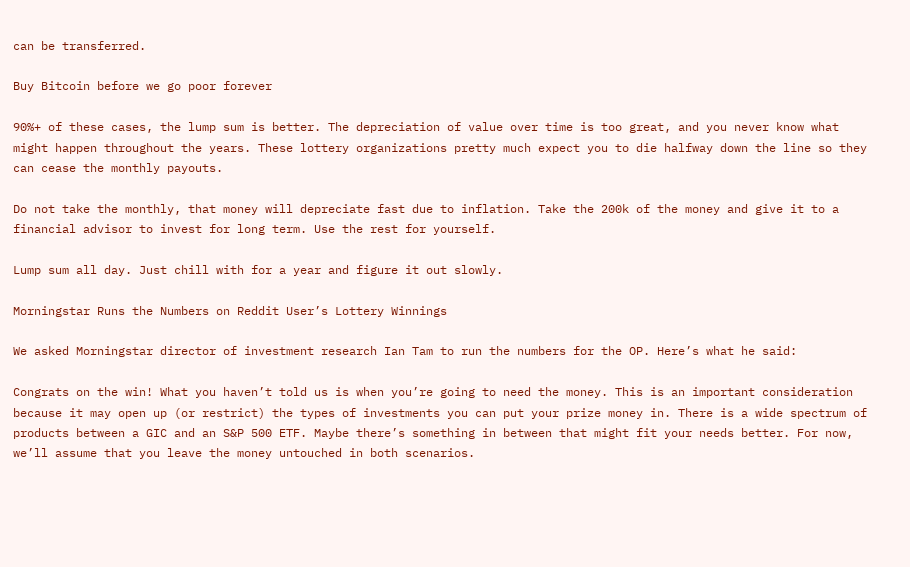can be transferred.

Buy Bitcoin before we go poor forever

90%+ of these cases, the lump sum is better. The depreciation of value over time is too great, and you never know what might happen throughout the years. These lottery organizations pretty much expect you to die halfway down the line so they can cease the monthly payouts.

Do not take the monthly, that money will depreciate fast due to inflation. Take the 200k of the money and give it to a financial advisor to invest for long term. Use the rest for yourself.

Lump sum all day. Just chill with for a year and figure it out slowly.

Morningstar Runs the Numbers on Reddit User’s Lottery Winnings

We asked Morningstar director of investment research Ian Tam to run the numbers for the OP. Here’s what he said:

Congrats on the win! What you haven’t told us is when you’re going to need the money. This is an important consideration because it may open up (or restrict) the types of investments you can put your prize money in. There is a wide spectrum of products between a GIC and an S&P 500 ETF. Maybe there’s something in between that might fit your needs better. For now, we’ll assume that you leave the money untouched in both scenarios.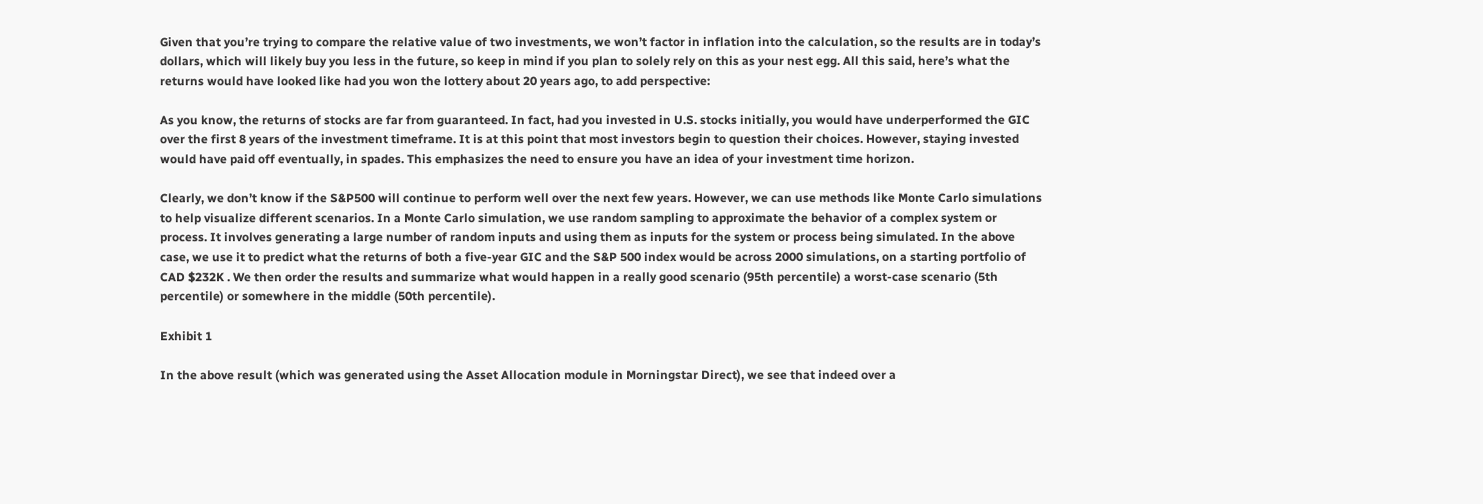Given that you’re trying to compare the relative value of two investments, we won’t factor in inflation into the calculation, so the results are in today’s dollars, which will likely buy you less in the future, so keep in mind if you plan to solely rely on this as your nest egg. All this said, here’s what the returns would have looked like had you won the lottery about 20 years ago, to add perspective:

As you know, the returns of stocks are far from guaranteed. In fact, had you invested in U.S. stocks initially, you would have underperformed the GIC over the first 8 years of the investment timeframe. It is at this point that most investors begin to question their choices. However, staying invested would have paid off eventually, in spades. This emphasizes the need to ensure you have an idea of your investment time horizon.

Clearly, we don’t know if the S&P500 will continue to perform well over the next few years. However, we can use methods like Monte Carlo simulations to help visualize different scenarios. In a Monte Carlo simulation, we use random sampling to approximate the behavior of a complex system or process. It involves generating a large number of random inputs and using them as inputs for the system or process being simulated. In the above case, we use it to predict what the returns of both a five-year GIC and the S&P 500 index would be across 2000 simulations, on a starting portfolio of CAD $232K . We then order the results and summarize what would happen in a really good scenario (95th percentile) a worst-case scenario (5th percentile) or somewhere in the middle (50th percentile).

Exhibit 1

In the above result (which was generated using the Asset Allocation module in Morningstar Direct), we see that indeed over a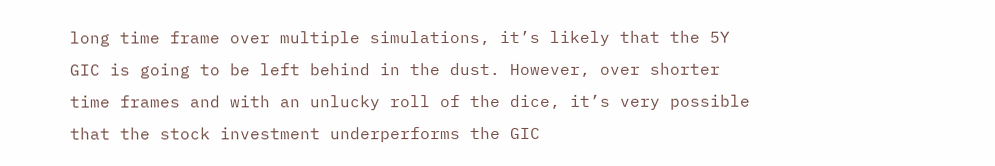long time frame over multiple simulations, it’s likely that the 5Y GIC is going to be left behind in the dust. However, over shorter time frames and with an unlucky roll of the dice, it’s very possible that the stock investment underperforms the GIC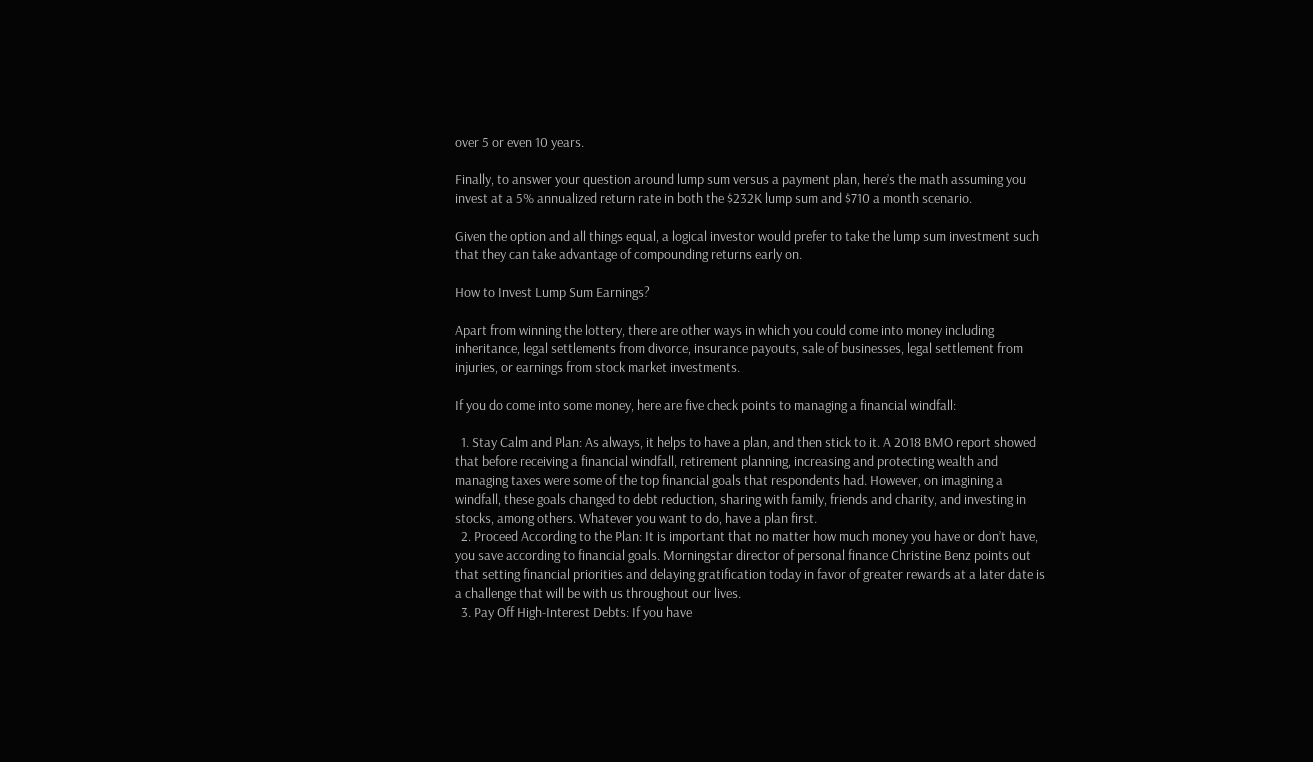over 5 or even 10 years.

Finally, to answer your question around lump sum versus a payment plan, here’s the math assuming you invest at a 5% annualized return rate in both the $232K lump sum and $710 a month scenario.

Given the option and all things equal, a logical investor would prefer to take the lump sum investment such that they can take advantage of compounding returns early on.

How to Invest Lump Sum Earnings?

Apart from winning the lottery, there are other ways in which you could come into money including inheritance, legal settlements from divorce, insurance payouts, sale of businesses, legal settlement from injuries, or earnings from stock market investments.

If you do come into some money, here are five check points to managing a financial windfall:

  1. Stay Calm and Plan: As always, it helps to have a plan, and then stick to it. A 2018 BMO report showed that before receiving a financial windfall, retirement planning, increasing and protecting wealth and managing taxes were some of the top financial goals that respondents had. However, on imagining a windfall, these goals changed to debt reduction, sharing with family, friends and charity, and investing in stocks, among others. Whatever you want to do, have a plan first.
  2. Proceed According to the Plan: It is important that no matter how much money you have or don’t have, you save according to financial goals. Morningstar director of personal finance Christine Benz points out that setting financial priorities and delaying gratification today in favor of greater rewards at a later date is a challenge that will be with us throughout our lives.
  3. Pay Off High-Interest Debts: If you have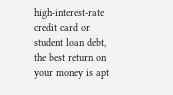high-interest-rate credit card or student loan debt, the best return on your money is apt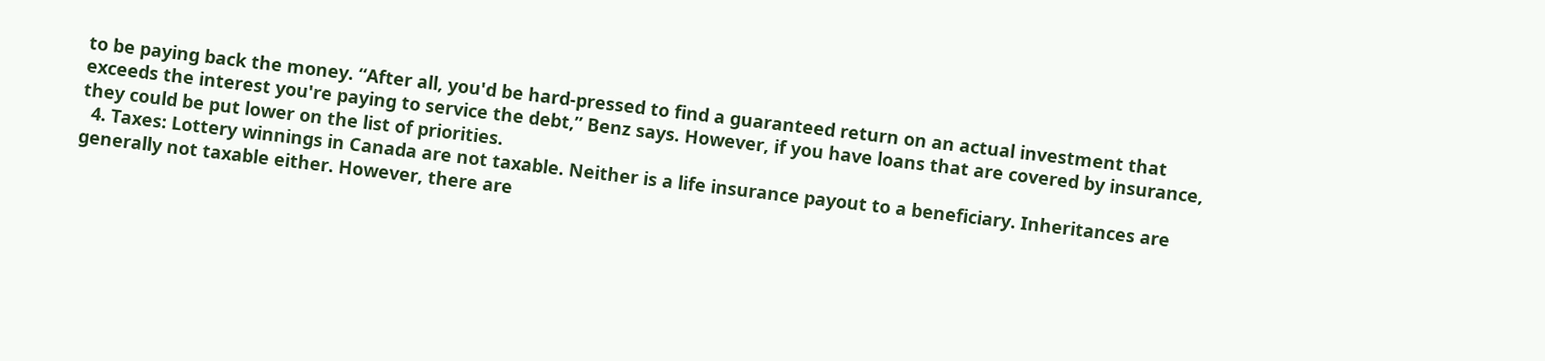to be paying back the money. “After all, you'd be hard-pressed to find a guaranteed return on an actual investment that exceeds the interest you're paying to service the debt,” Benz says. However, if you have loans that are covered by insurance, they could be put lower on the list of priorities.
  4. Taxes: Lottery winnings in Canada are not taxable. Neither is a life insurance payout to a beneficiary. Inheritances are generally not taxable either. However, there are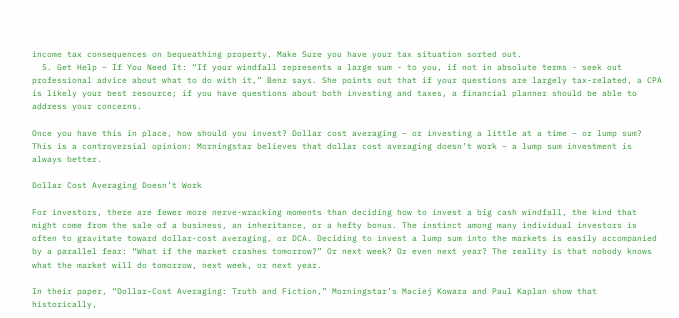income tax consequences on bequeathing property. Make Sure you have your tax situation sorted out.
  5. Get Help – If You Need It: “If your windfall represents a large sum - to you, if not in absolute terms - seek out professional advice about what to do with it,” Benz says. She points out that if your questions are largely tax-related, a CPA is likely your best resource; if you have questions about both investing and taxes, a financial planner should be able to address your concerns.

Once you have this in place, how should you invest? Dollar cost averaging – or investing a little at a time – or lump sum? This is a controversial opinion: Morningstar believes that dollar cost averaging doesn’t work – a lump sum investment is always better.

Dollar Cost Averaging Doesn’t Work

For investors, there are fewer more nerve-wracking moments than deciding how to invest a big cash windfall, the kind that might come from the sale of a business, an inheritance, or a hefty bonus. The instinct among many individual investors is often to gravitate toward dollar-cost averaging, or DCA. Deciding to invest a lump sum into the markets is easily accompanied by a parallel fear: “What if the market crashes tomorrow?” Or next week? Or even next year? The reality is that nobody knows what the market will do tomorrow, next week, or next year.

In their paper, “Dollar-Cost Averaging: Truth and Fiction,” Morningstar’s Maciej Kowara and Paul Kaplan show that historically,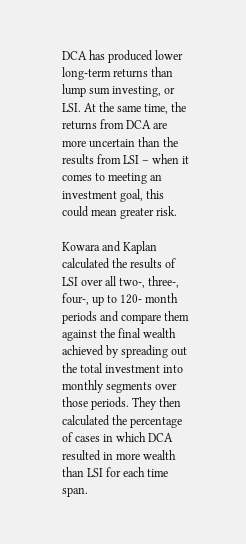DCA has produced lower long-term returns than lump sum investing, or LSI. At the same time, the returns from DCA are more uncertain than the results from LSI – when it comes to meeting an investment goal, this could mean greater risk.

Kowara and Kaplan calculated the results of LSI over all two-, three-, four-, up to 120- month periods and compare them against the final wealth achieved by spreading out the total investment into monthly segments over those periods. They then calculated the percentage of cases in which DCA resulted in more wealth than LSI for each time span.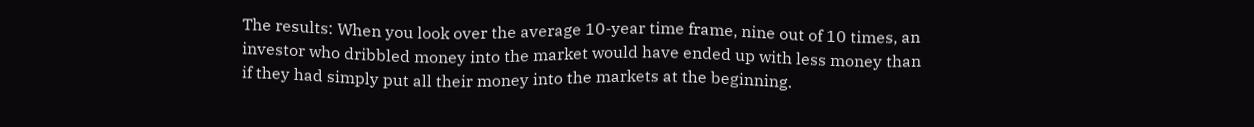The results: When you look over the average 10-year time frame, nine out of 10 times, an investor who dribbled money into the market would have ended up with less money than if they had simply put all their money into the markets at the beginning.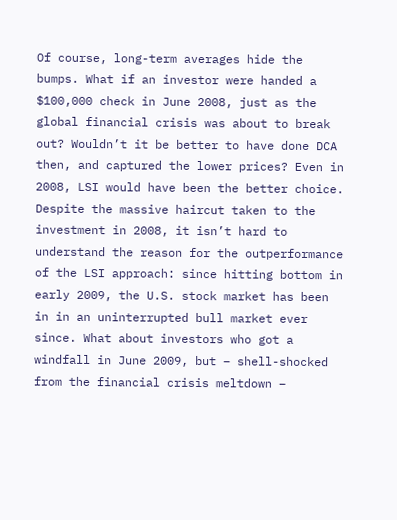Of course, long-term averages hide the bumps. What if an investor were handed a $100,000 check in June 2008, just as the global financial crisis was about to break out? Wouldn’t it be better to have done DCA then, and captured the lower prices? Even in 2008, LSI would have been the better choice. Despite the massive haircut taken to the investment in 2008, it isn’t hard to understand the reason for the outperformance of the LSI approach: since hitting bottom in early 2009, the U.S. stock market has been in in an uninterrupted bull market ever since. What about investors who got a windfall in June 2009, but – shell-shocked from the financial crisis meltdown –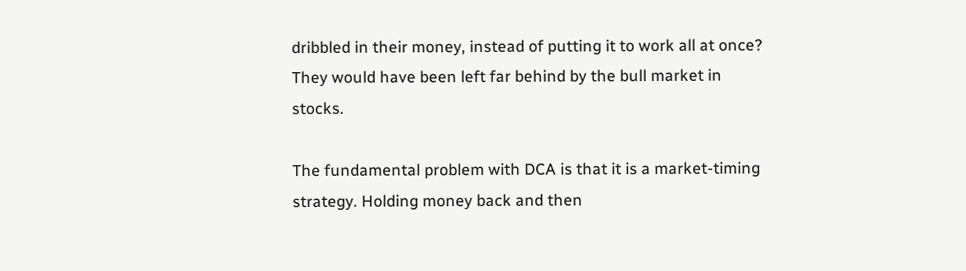dribbled in their money, instead of putting it to work all at once? They would have been left far behind by the bull market in stocks.

The fundamental problem with DCA is that it is a market-timing strategy. Holding money back and then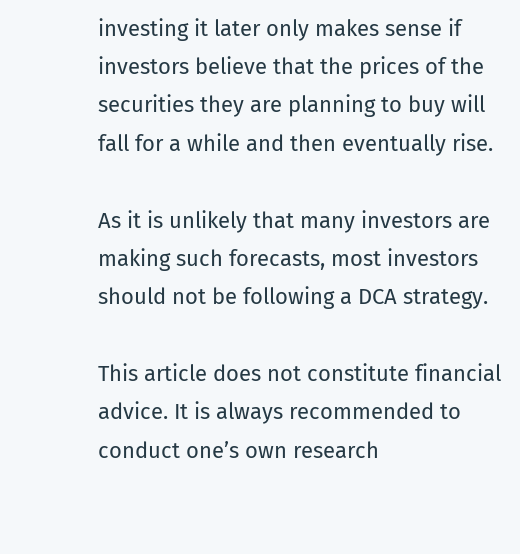investing it later only makes sense if investors believe that the prices of the securities they are planning to buy will fall for a while and then eventually rise.

As it is unlikely that many investors are making such forecasts, most investors should not be following a DCA strategy.

This article does not constitute financial advice. It is always recommended to conduct one’s own research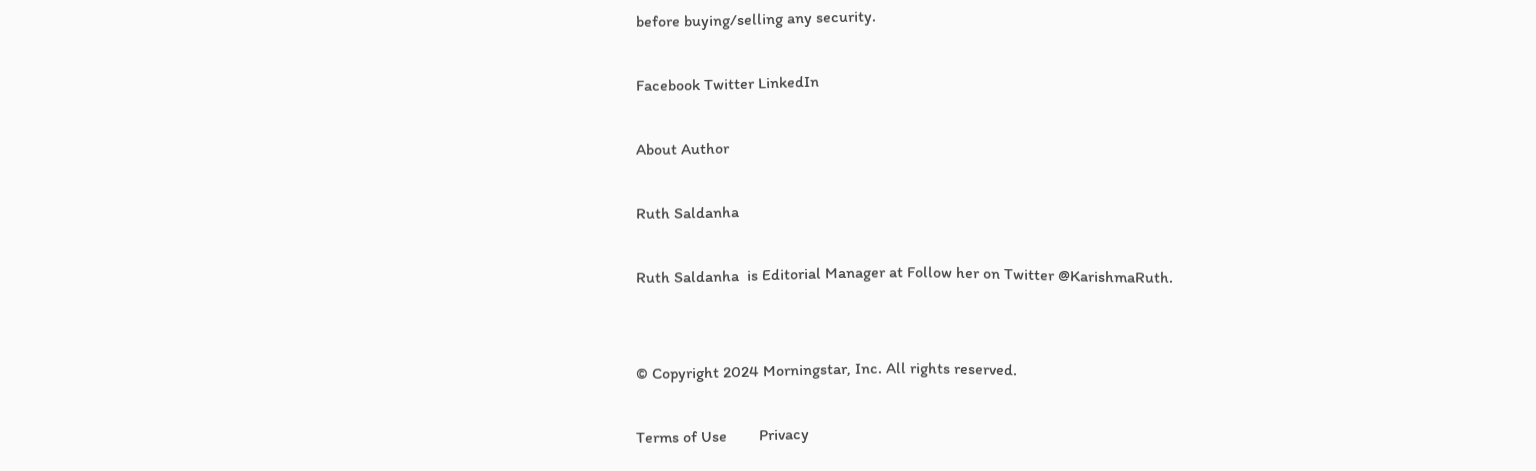before buying/selling any security.

Facebook Twitter LinkedIn

About Author

Ruth Saldanha

Ruth Saldanha  is Editorial Manager at Follow her on Twitter @KarishmaRuth.


© Copyright 2024 Morningstar, Inc. All rights reserved.

Terms of Use        Privacy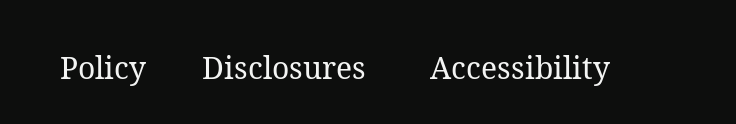Policy       Disclosures        Accessibility